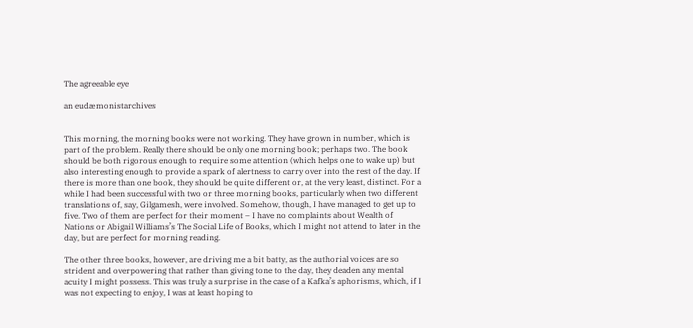The agreeable eye

an eudæmonistarchives


This morning, the morning books were not working. They have grown in number, which is part of the problem. Really there should be only one morning book; perhaps two. The book should be both rigorous enough to require some attention (which helps one to wake up) but also interesting enough to provide a spark of alertness to carry over into the rest of the day. If there is more than one book, they should be quite different or, at the very least, distinct. For a while I had been successful with two or three morning books, particularly when two different translations of, say, Gilgamesh, were involved. Somehow, though, I have managed to get up to five. Two of them are perfect for their moment – I have no complaints about Wealth of Nations or Abigail Williams’s The Social Life of Books, which I might not attend to later in the day, but are perfect for morning reading.

The other three books, however, are driving me a bit batty, as the authorial voices are so strident and overpowering that rather than giving tone to the day, they deaden any mental acuity I might possess. This was truly a surprise in the case of a Kafka’s aphorisms, which, if I was not expecting to enjoy, I was at least hoping to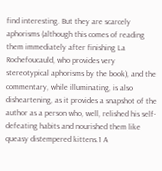find interesting. But they are scarcely aphorisms (although this comes of reading them immediately after finishing La Rochefoucauld, who provides very stereotypical aphorisms by the book), and the commentary, while illuminating, is also disheartening, as it provides a snapshot of the author as a person who, well, relished his self-defeating habits and nourished them like queasy distempered kittens.1 A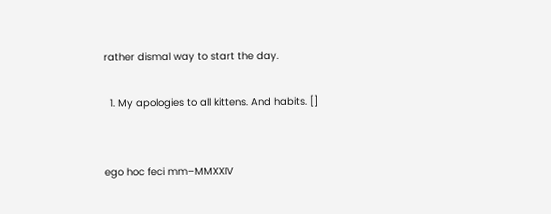rather dismal way to start the day.

  1. My apologies to all kittens. And habits. []


ego hoc feci mm–MMXXIV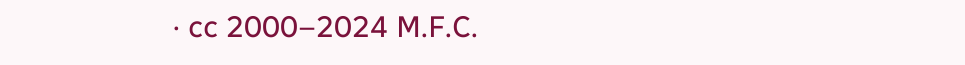· cc 2000–2024 M.F.C.